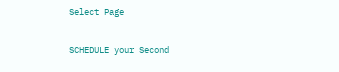Select Page

SCHEDULE your Second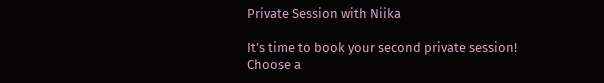Private Session with Niika

It’s time to book your second private session! Choose a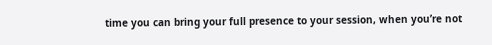time you can bring your full presence to your session, when you’re not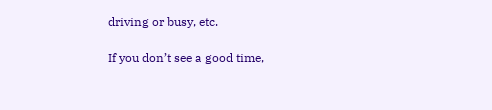driving or busy, etc.

If you don’t see a good time,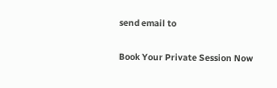send email to

Book Your Private Session Now